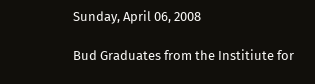Sunday, April 06, 2008

Bud Graduates from the Institiute for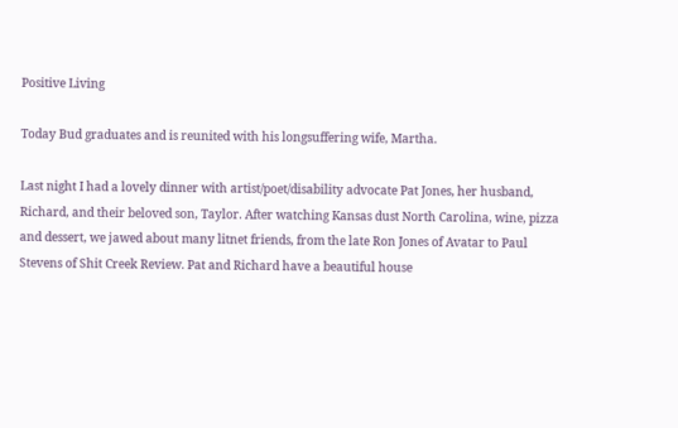Positive Living

Today Bud graduates and is reunited with his longsuffering wife, Martha.

Last night I had a lovely dinner with artist/poet/disability advocate Pat Jones, her husband, Richard, and their beloved son, Taylor. After watching Kansas dust North Carolina, wine, pizza and dessert, we jawed about many litnet friends, from the late Ron Jones of Avatar to Paul Stevens of Shit Creek Review. Pat and Richard have a beautiful house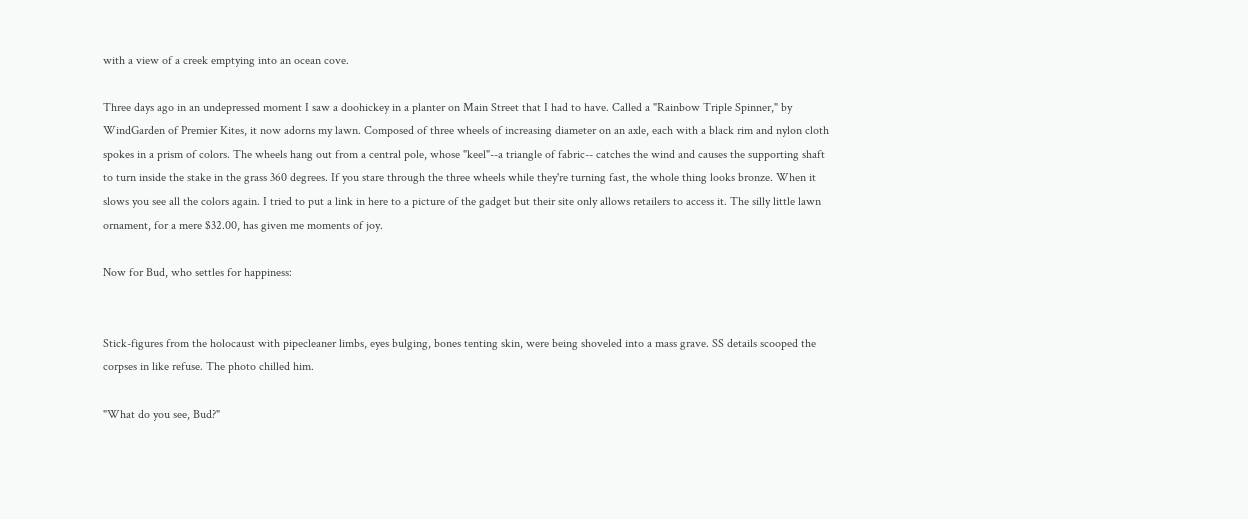with a view of a creek emptying into an ocean cove.

Three days ago in an undepressed moment I saw a doohickey in a planter on Main Street that I had to have. Called a "Rainbow Triple Spinner," by WindGarden of Premier Kites, it now adorns my lawn. Composed of three wheels of increasing diameter on an axle, each with a black rim and nylon cloth spokes in a prism of colors. The wheels hang out from a central pole, whose "keel"--a triangle of fabric-- catches the wind and causes the supporting shaft to turn inside the stake in the grass 360 degrees. If you stare through the three wheels while they're turning fast, the whole thing looks bronze. When it slows you see all the colors again. I tried to put a link in here to a picture of the gadget but their site only allows retailers to access it. The silly little lawn ornament, for a mere $32.00, has given me moments of joy.

Now for Bud, who settles for happiness:


Stick-figures from the holocaust with pipecleaner limbs, eyes bulging, bones tenting skin, were being shoveled into a mass grave. SS details scooped the corpses in like refuse. The photo chilled him.

"What do you see, Bud?"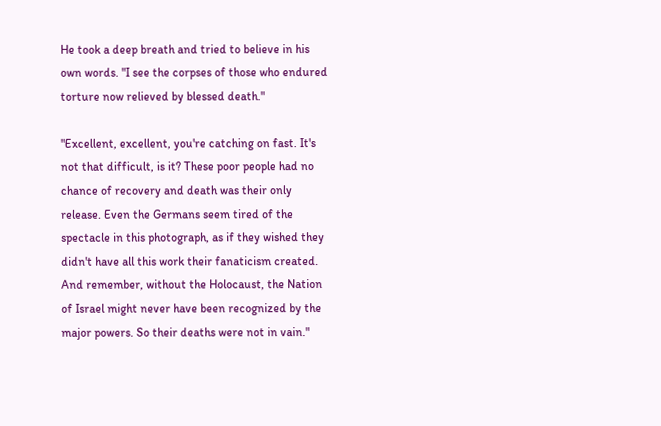He took a deep breath and tried to believe in his own words. "I see the corpses of those who endured torture now relieved by blessed death."

"Excellent, excellent, you're catching on fast. It's not that difficult, is it? These poor people had no chance of recovery and death was their only release. Even the Germans seem tired of the spectacle in this photograph, as if they wished they didn't have all this work their fanaticism created. And remember, without the Holocaust, the Nation of Israel might never have been recognized by the major powers. So their deaths were not in vain."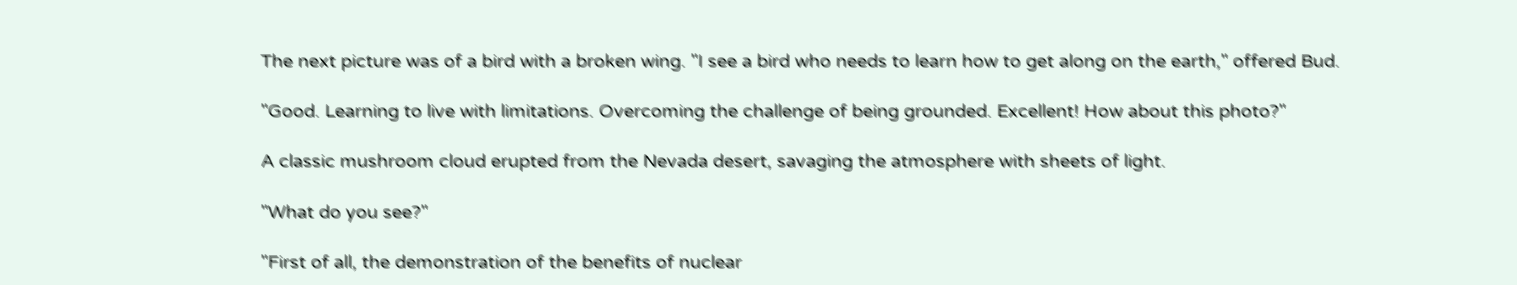The next picture was of a bird with a broken wing. "I see a bird who needs to learn how to get along on the earth," offered Bud.

"Good. Learning to live with limitations. Overcoming the challenge of being grounded. Excellent! How about this photo?"

A classic mushroom cloud erupted from the Nevada desert, savaging the atmosphere with sheets of light.

"What do you see?"

"First of all, the demonstration of the benefits of nuclear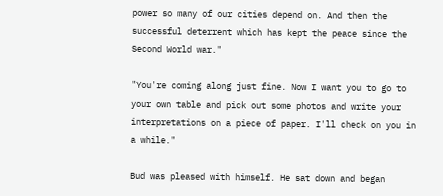power so many of our cities depend on. And then the successful deterrent which has kept the peace since the Second World war."

"You're coming along just fine. Now I want you to go to your own table and pick out some photos and write your interpretations on a piece of paper. I'll check on you in a while."

Bud was pleased with himself. He sat down and began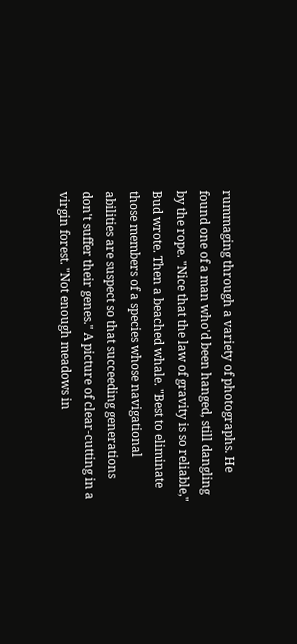rummaging through a variety of photographs. He found one of a man who'd been hanged, still dangling by the rope. "Nice that the law of gravity is so reliable," Bud wrote. Then a beached whale. "Best to eliminate those members of a species whose navigational abilities are suspect so that succeeding generations don't suffer their genes." A picture of clear-cutting in a virgin forest. "Not enough meadows in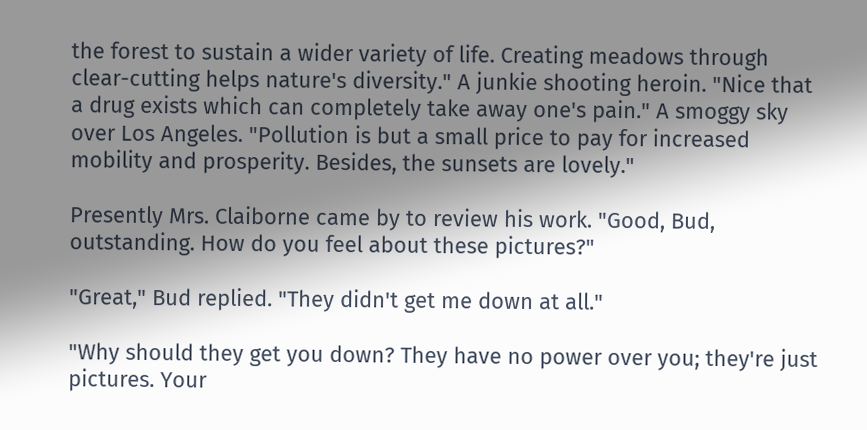the forest to sustain a wider variety of life. Creating meadows through clear-cutting helps nature's diversity." A junkie shooting heroin. "Nice that a drug exists which can completely take away one's pain." A smoggy sky over Los Angeles. "Pollution is but a small price to pay for increased mobility and prosperity. Besides, the sunsets are lovely."

Presently Mrs. Claiborne came by to review his work. "Good, Bud, outstanding. How do you feel about these pictures?"

"Great," Bud replied. "They didn't get me down at all."

"Why should they get you down? They have no power over you; they're just pictures. Your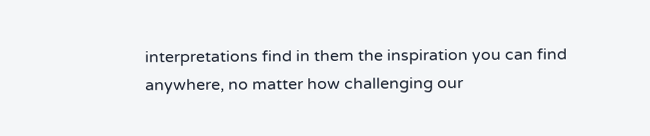interpretations find in them the inspiration you can find anywhere, no matter how challenging our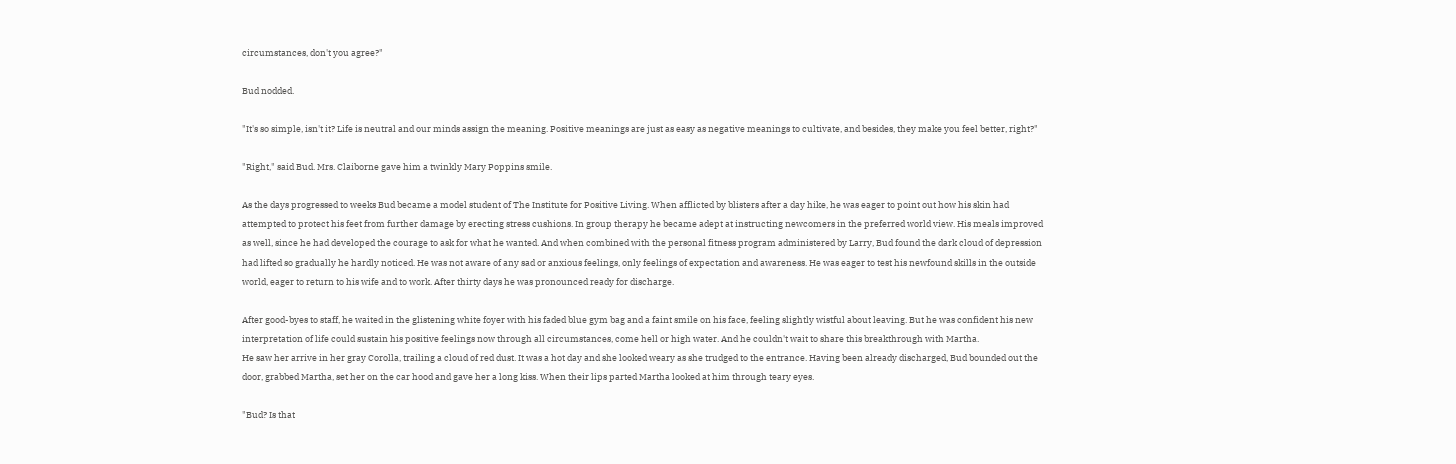circumstances, don't you agree?"

Bud nodded.

"It's so simple, isn't it? Life is neutral and our minds assign the meaning. Positive meanings are just as easy as negative meanings to cultivate, and besides, they make you feel better, right?"

"Right," said Bud. Mrs. Claiborne gave him a twinkly Mary Poppins smile.

As the days progressed to weeks Bud became a model student of The Institute for Positive Living. When afflicted by blisters after a day hike, he was eager to point out how his skin had attempted to protect his feet from further damage by erecting stress cushions. In group therapy he became adept at instructing newcomers in the preferred world view. His meals improved as well, since he had developed the courage to ask for what he wanted. And when combined with the personal fitness program administered by Larry, Bud found the dark cloud of depression had lifted so gradually he hardly noticed. He was not aware of any sad or anxious feelings, only feelings of expectation and awareness. He was eager to test his newfound skills in the outside world, eager to return to his wife and to work. After thirty days he was pronounced ready for discharge.

After good-byes to staff, he waited in the glistening white foyer with his faded blue gym bag and a faint smile on his face, feeling slightly wistful about leaving. But he was confident his new interpretation of life could sustain his positive feelings now through all circumstances, come hell or high water. And he couldn't wait to share this breakthrough with Martha.
He saw her arrive in her gray Corolla, trailing a cloud of red dust. It was a hot day and she looked weary as she trudged to the entrance. Having been already discharged, Bud bounded out the door, grabbed Martha, set her on the car hood and gave her a long kiss. When their lips parted Martha looked at him through teary eyes.

"Bud? Is that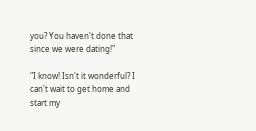you? You haven't done that since we were dating!"

"I know! Isn't it wonderful? I can't wait to get home and start my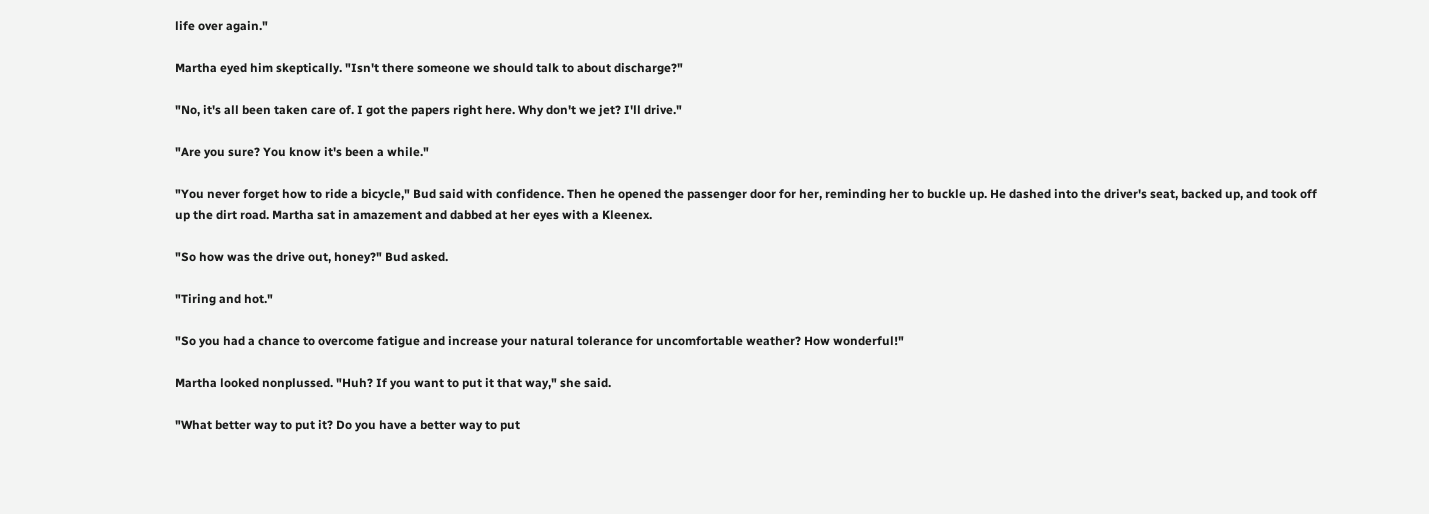life over again."

Martha eyed him skeptically. "Isn't there someone we should talk to about discharge?"

"No, it's all been taken care of. I got the papers right here. Why don't we jet? I'll drive."

"Are you sure? You know it's been a while."

"You never forget how to ride a bicycle," Bud said with confidence. Then he opened the passenger door for her, reminding her to buckle up. He dashed into the driver's seat, backed up, and took off up the dirt road. Martha sat in amazement and dabbed at her eyes with a Kleenex.

"So how was the drive out, honey?" Bud asked.

"Tiring and hot."

"So you had a chance to overcome fatigue and increase your natural tolerance for uncomfortable weather? How wonderful!"

Martha looked nonplussed. "Huh? If you want to put it that way," she said.

"What better way to put it? Do you have a better way to put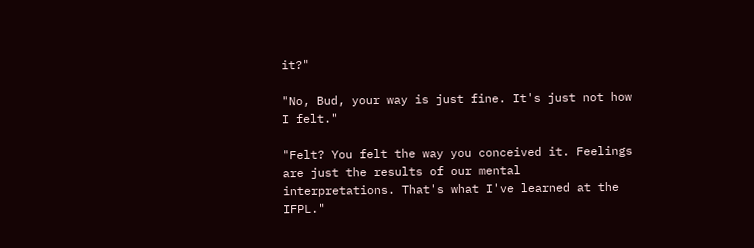it?"

"No, Bud, your way is just fine. It's just not how I felt."

"Felt? You felt the way you conceived it. Feelings are just the results of our mental interpretations. That's what I've learned at the IFPL."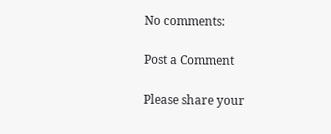No comments:

Post a Comment

Please share your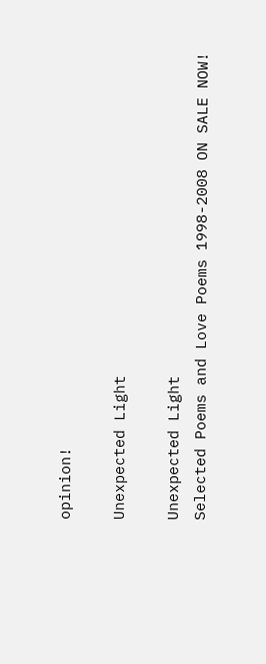opinion!

Unexpected Light

Unexpected Light
Selected Poems and Love Poems 1998-2008 ON SALE NOW!